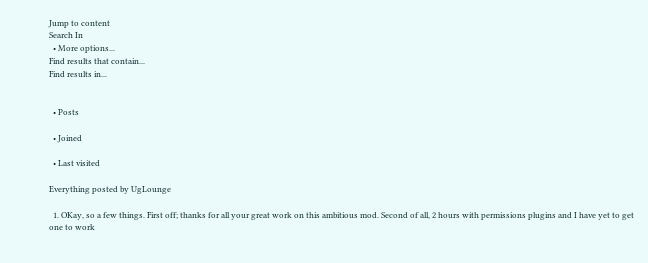Jump to content
Search In
  • More options...
Find results that contain...
Find results in...


  • Posts

  • Joined

  • Last visited

Everything posted by UgLounge

  1. OKay, so a few things. First off; thanks for all your great work on this ambitious mod. Second of all, 2 hours with permissions plugins and I have yet to get one to work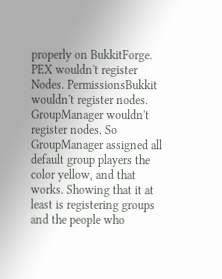properly on BukkitForge. PEX wouldn't register Nodes. PermissionsBukkit wouldn't register nodes. GroupManager wouldn't register nodes. So GroupManager assigned all default group players the color yellow, and that works. Showing that it at least is registering groups and the people who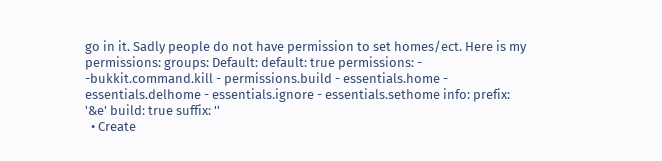go in it. Sadly people do not have permission to set homes/ect. Here is my permissions: groups: Default: default: true permissions: - -bukkit.command.kill - permissions.build - essentials.home - essentials.delhome - essentials.ignore - essentials.sethome info: prefix: '&e' build: true suffix: ''
  • Create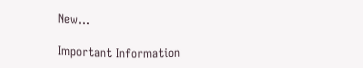New...

Important Information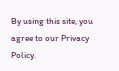By using this site, you agree to our Privacy Policy.